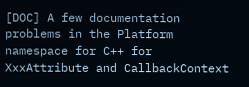[DOC] A few documentation problems in the Platform namespace for C++ for XxxAttribute and CallbackContext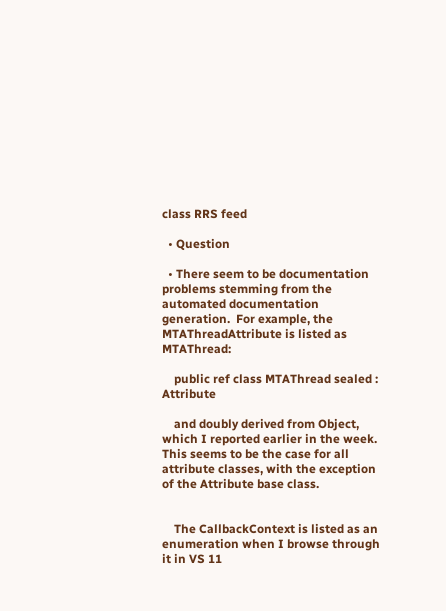class RRS feed

  • Question

  • There seem to be documentation problems stemming from the automated documentation generation.  For example, the MTAThreadAttribute is listed as MTAThread:

    public ref class MTAThread sealed : Attribute

    and doubly derived from Object, which I reported earlier in the week.  This seems to be the case for all attribute classes, with the exception of the Attribute base class.


    The CallbackContext is listed as an enumeration when I browse through it in VS 11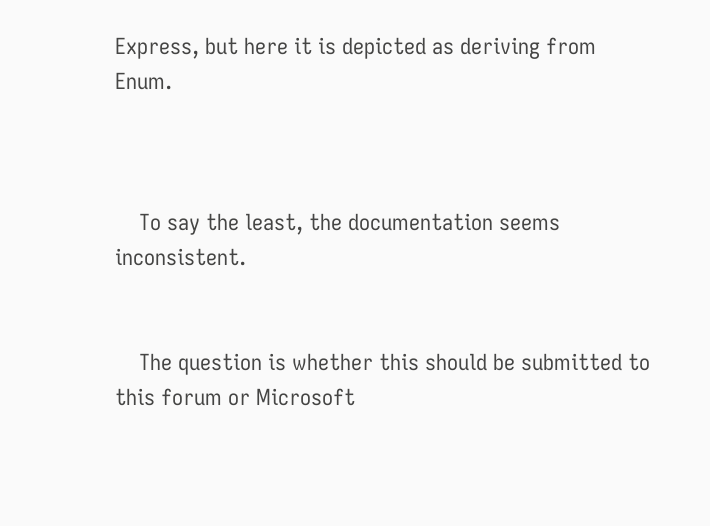Express, but here it is depicted as deriving from Enum.



    To say the least, the documentation seems inconsistent.


    The question is whether this should be submitted to this forum or Microsoft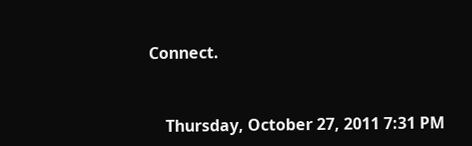Connect.


    Thursday, October 27, 2011 7:31 PM